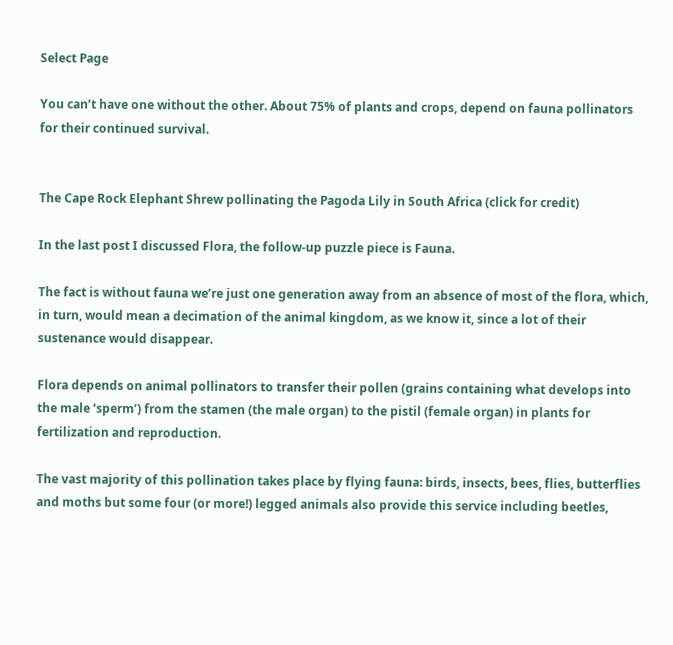Select Page

You can’t have one without the other. About 75% of plants and crops, depend on fauna pollinators for their continued survival.


The Cape Rock Elephant Shrew pollinating the Pagoda Lily in South Africa (click for credit)

In the last post I discussed Flora, the follow-up puzzle piece is Fauna.

The fact is without fauna we’re just one generation away from an absence of most of the flora, which, in turn, would mean a decimation of the animal kingdom, as we know it, since a lot of their sustenance would disappear.

Flora depends on animal pollinators to transfer their pollen (grains containing what develops into the male ‘sperm’) from the stamen (the male organ) to the pistil (female organ) in plants for fertilization and reproduction.

The vast majority of this pollination takes place by flying fauna: birds, insects, bees, flies, butterflies and moths but some four (or more!) legged animals also provide this service including beetles,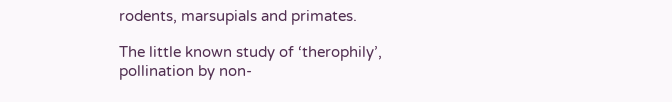rodents, marsupials and primates.

The little known study of ‘therophily’, pollination by non-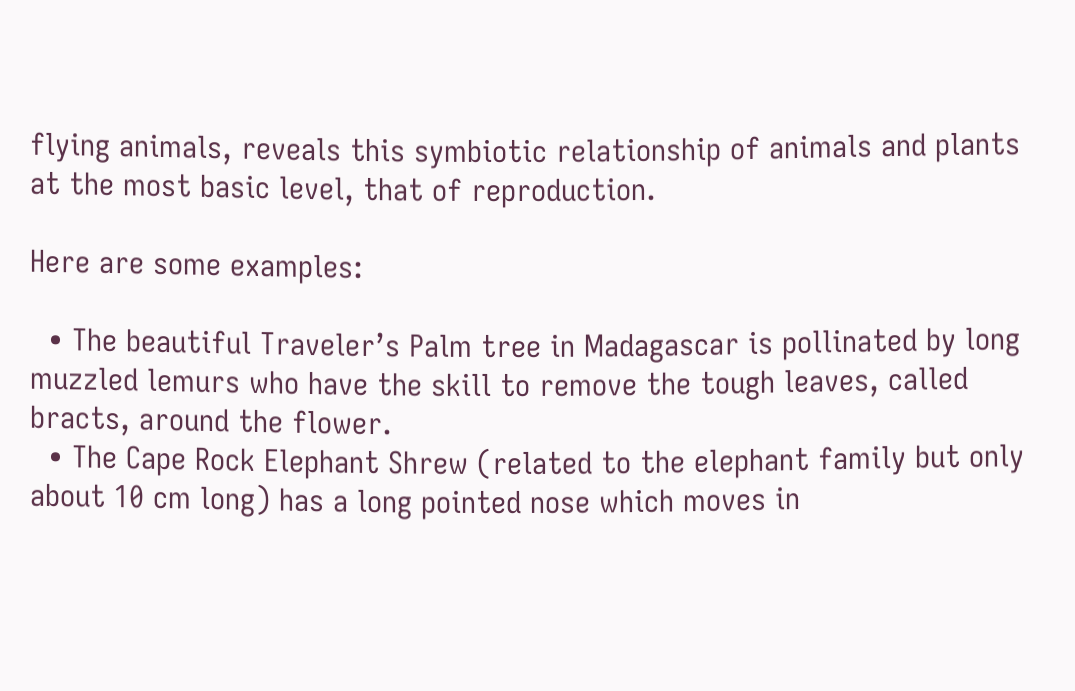flying animals, reveals this symbiotic relationship of animals and plants at the most basic level, that of reproduction.

Here are some examples:

  • The beautiful Traveler’s Palm tree in Madagascar is pollinated by long muzzled lemurs who have the skill to remove the tough leaves, called bracts, around the flower.
  • The Cape Rock Elephant Shrew (related to the elephant family but only about 10 cm long) has a long pointed nose which moves in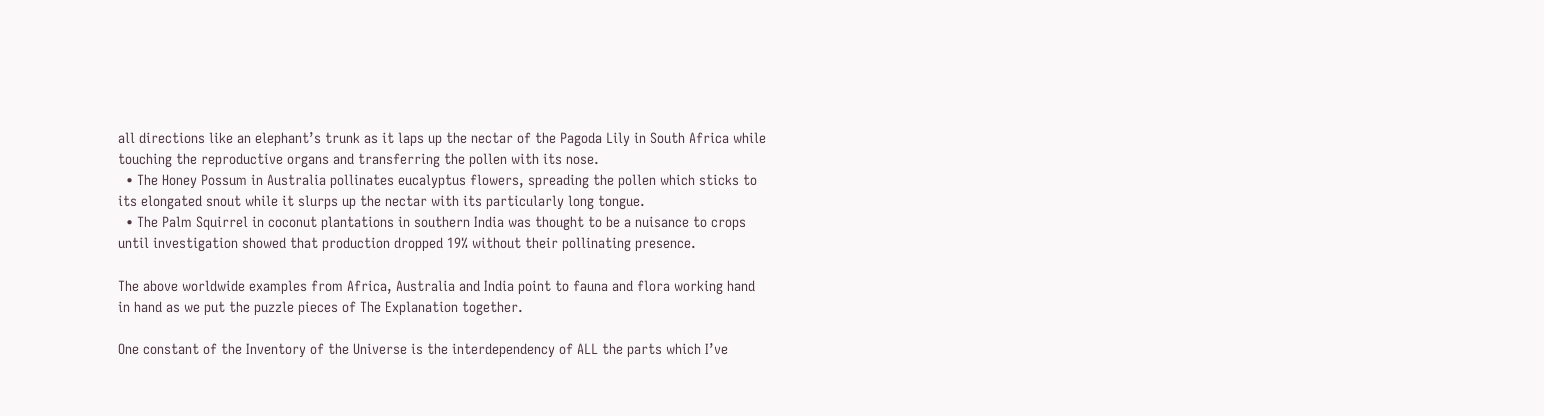all directions like an elephant’s trunk as it laps up the nectar of the Pagoda Lily in South Africa while touching the reproductive organs and transferring the pollen with its nose.
  • The Honey Possum in Australia pollinates eucalyptus flowers, spreading the pollen which sticks to its elongated snout while it slurps up the nectar with its particularly long tongue.
  • The Palm Squirrel in coconut plantations in southern India was thought to be a nuisance to crops until investigation showed that production dropped 19% without their pollinating presence.

The above worldwide examples from Africa, Australia and India point to fauna and flora working hand in hand as we put the puzzle pieces of The Explanation together.

One constant of the Inventory of the Universe is the interdependency of ALL the parts which I’ve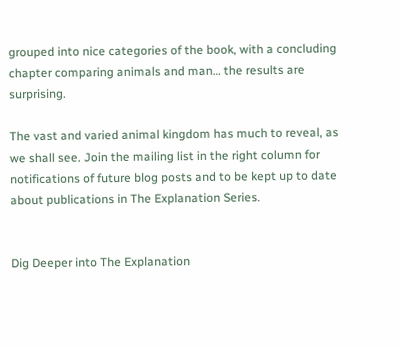grouped into nice categories of the book, with a concluding chapter comparing animals and man… the results are surprising.

The vast and varied animal kingdom has much to reveal, as we shall see. Join the mailing list in the right column for notifications of future blog posts and to be kept up to date about publications in The Explanation Series.


Dig Deeper into The Explanation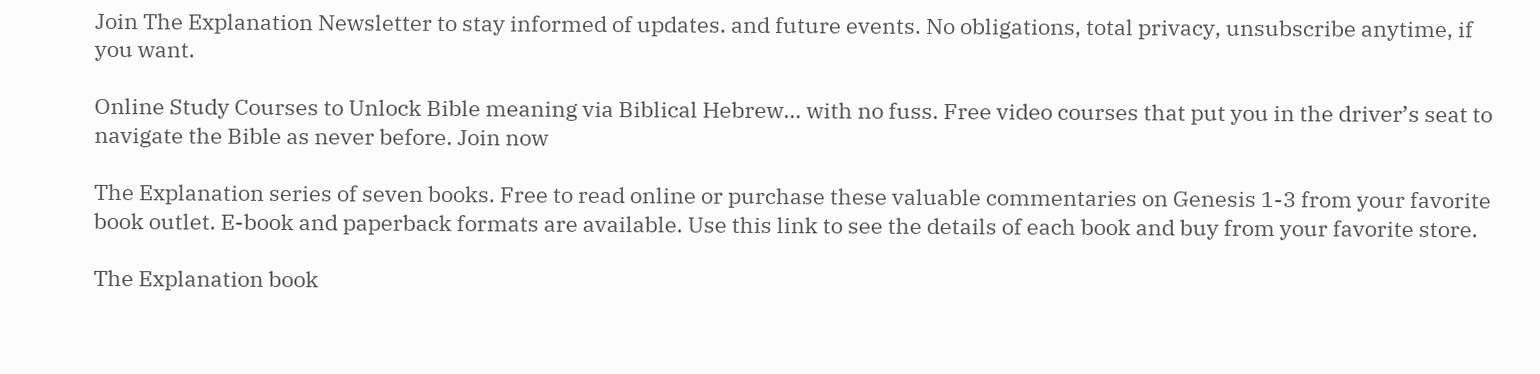Join The Explanation Newsletter to stay informed of updates. and future events. No obligations, total privacy, unsubscribe anytime, if you want.

Online Study Courses to Unlock Bible meaning via Biblical Hebrew… with no fuss. Free video courses that put you in the driver’s seat to navigate the Bible as never before. Join now

The Explanation series of seven books. Free to read online or purchase these valuable commentaries on Genesis 1-3 from your favorite book outlet. E-book and paperback formats are available. Use this link to see the details of each book and buy from your favorite store.

The Explanation book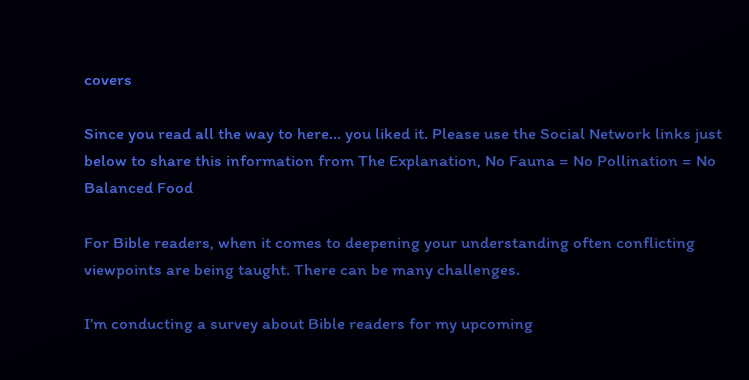covers

Since you read all the way to here… you liked it. Please use the Social Network links just below to share this information from The Explanation, No Fauna = No Pollination = No Balanced Food

For Bible readers, when it comes to deepening your understanding often conflicting viewpoints are being taught. There can be many challenges.

I’m conducting a survey about Bible readers for my upcoming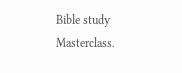Bible study Masterclass.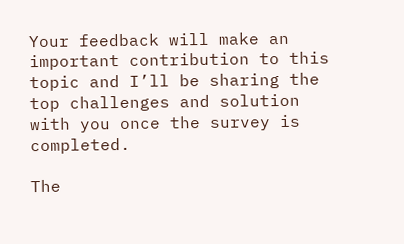Your feedback will make an important contribution to this topic and I’ll be sharing the top challenges and solution with you once the survey is completed.

The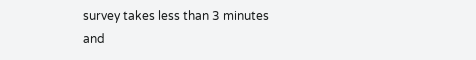survey takes less than 3 minutes and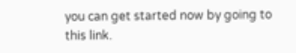you can get started now by going to this link.